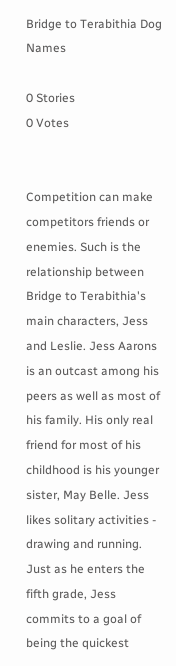Bridge to Terabithia Dog Names

0 Stories
0 Votes


Competition can make competitors friends or enemies. Such is the relationship between Bridge to Terabithia's main characters, Jess and Leslie. Jess Aarons is an outcast among his peers as well as most of his family. His only real friend for most of his childhood is his younger sister, May Belle. Jess likes solitary activities - drawing and running. Just as he enters the fifth grade, Jess commits to a goal of being the quickest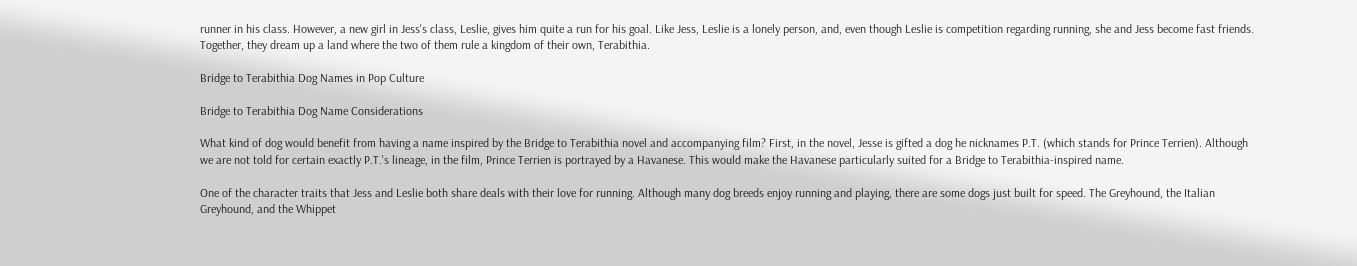runner in his class. However, a new girl in Jess's class, Leslie, gives him quite a run for his goal. Like Jess, Leslie is a lonely person, and, even though Leslie is competition regarding running, she and Jess become fast friends. Together, they dream up a land where the two of them rule a kingdom of their own, Terabithia.

Bridge to Terabithia Dog Names in Pop Culture

Bridge to Terabithia Dog Name Considerations

What kind of dog would benefit from having a name inspired by the Bridge to Terabithia novel and accompanying film? First, in the novel, Jesse is gifted a dog he nicknames P.T. (which stands for Prince Terrien). Although we are not told for certain exactly P.T.'s lineage, in the film, Prince Terrien is portrayed by a Havanese. This would make the Havanese particularly suited for a Bridge to Terabithia-inspired name.

One of the character traits that Jess and Leslie both share deals with their love for running. Although many dog breeds enjoy running and playing, there are some dogs just built for speed. The Greyhound, the Italian Greyhound, and the Whippet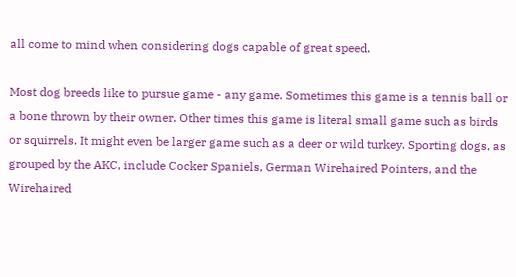all come to mind when considering dogs capable of great speed.

Most dog breeds like to pursue game - any game. Sometimes this game is a tennis ball or a bone thrown by their owner. Other times this game is literal small game such as birds or squirrels. It might even be larger game such as a deer or wild turkey. Sporting dogs, as grouped by the AKC, include Cocker Spaniels, German Wirehaired Pointers, and the Wirehaired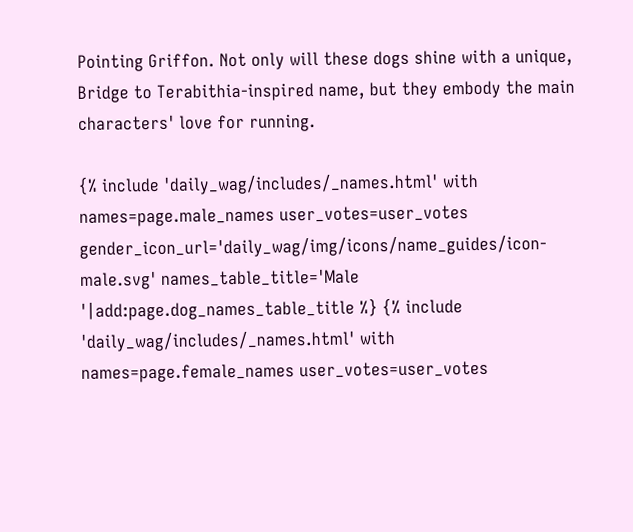Pointing Griffon. Not only will these dogs shine with a unique, Bridge to Terabithia-inspired name, but they embody the main characters' love for running.

{% include 'daily_wag/includes/_names.html' with names=page.male_names user_votes=user_votes gender_icon_url='daily_wag/img/icons/name_guides/icon-male.svg' names_table_title='Male '|add:page.dog_names_table_title %} {% include 'daily_wag/includes/_names.html' with names=page.female_names user_votes=user_votes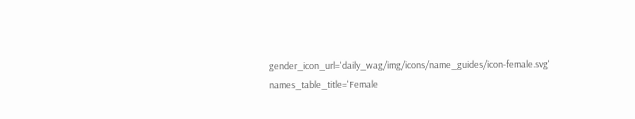gender_icon_url='daily_wag/img/icons/name_guides/icon-female.svg' names_table_title='Female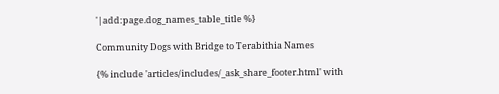'|add:page.dog_names_table_title %}

Community Dogs with Bridge to Terabithia Names

{% include 'articles/includes/_ask_share_footer.html' with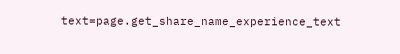text=page.get_share_name_experience_text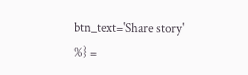btn_text='Share story' %} =